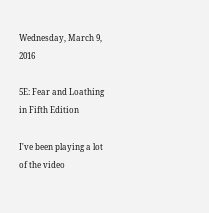Wednesday, March 9, 2016

5E: Fear and Loathing in Fifth Edition

I've been playing a lot of the video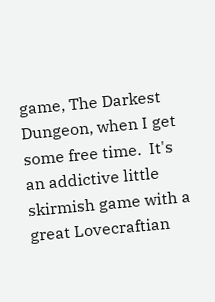game, The Darkest Dungeon, when I get some free time.  It's an addictive little skirmish game with a great Lovecraftian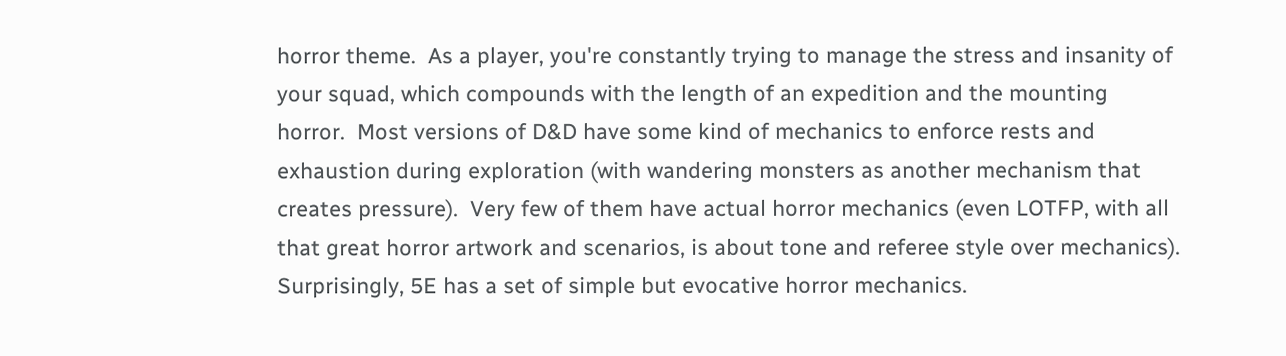horror theme.  As a player, you're constantly trying to manage the stress and insanity of your squad, which compounds with the length of an expedition and the mounting horror.  Most versions of D&D have some kind of mechanics to enforce rests and exhaustion during exploration (with wandering monsters as another mechanism that creates pressure).  Very few of them have actual horror mechanics (even LOTFP, with all that great horror artwork and scenarios, is about tone and referee style over mechanics).  Surprisingly, 5E has a set of simple but evocative horror mechanics.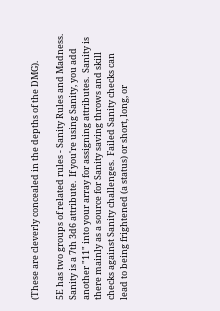(These are cleverly concealed in the depths of the DMG).

5E has two groups of related rules - Sanity Rules and Madness.  Sanity is a 7th 3d6 attribute.  If you're using Sanity, you add another "11" into your array for assigning attributes.  Sanity is there mainly as a source for Sanity saving throws and skill checks against Sanity challenges.  Failed Sanity checks can lead to being frightened (a status) or short, long, or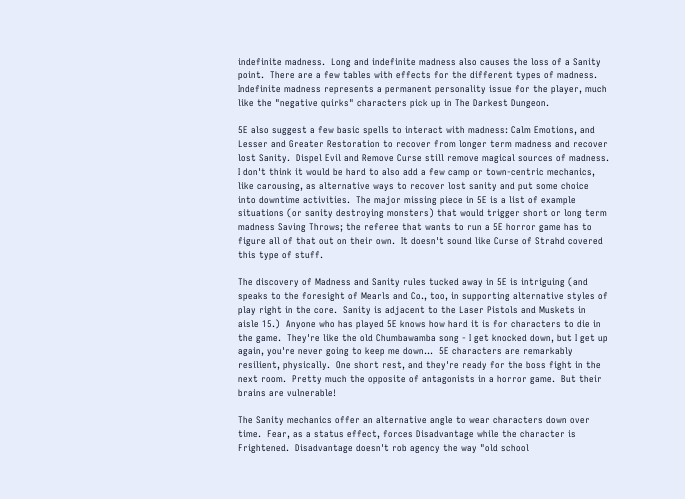indefinite madness.  Long and indefinite madness also causes the loss of a Sanity point.  There are a few tables with effects for the different types of madness.  Indefinite madness represents a permanent personality issue for the player, much like the "negative quirks" characters pick up in The Darkest Dungeon.

5E also suggest a few basic spells to interact with madness: Calm Emotions, and Lesser and Greater Restoration to recover from longer term madness and recover lost Sanity.  Dispel Evil and Remove Curse still remove magical sources of madness.  I don't think it would be hard to also add a few camp or town-centric mechanics, like carousing, as alternative ways to recover lost sanity and put some choice into downtime activities.  The major missing piece in 5E is a list of example situations (or sanity destroying monsters) that would trigger short or long term madness Saving Throws; the referee that wants to run a 5E horror game has to figure all of that out on their own.  It doesn't sound like Curse of Strahd covered this type of stuff.

The discovery of Madness and Sanity rules tucked away in 5E is intriguing (and speaks to the foresight of Mearls and Co., too, in supporting alternative styles of play right in the core.  Sanity is adjacent to the Laser Pistols and Muskets in aisle 15.)  Anyone who has played 5E knows how hard it is for characters to die in the game.  They're like the old Chumbawamba song - I get knocked down, but I get up again, you're never going to keep me down…  5E characters are remarkably resilient, physically.  One short rest, and they're ready for the boss fight in the next room.  Pretty much the opposite of antagonists in a horror game.  But their brains are vulnerable!

The Sanity mechanics offer an alternative angle to wear characters down over time.  Fear, as a status effect, forces Disadvantage while the character is Frightened.  Disadvantage doesn't rob agency the way "old school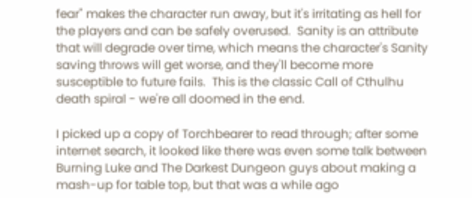fear" makes the character run away, but it's irritating as hell for the players and can be safely overused.  Sanity is an attribute that will degrade over time, which means the character's Sanity saving throws will get worse, and they'll become more susceptible to future fails.  This is the classic Call of Cthulhu death spiral - we're all doomed in the end.

I picked up a copy of Torchbearer to read through; after some internet search, it looked like there was even some talk between Burning Luke and The Darkest Dungeon guys about making a mash-up for table top, but that was a while ago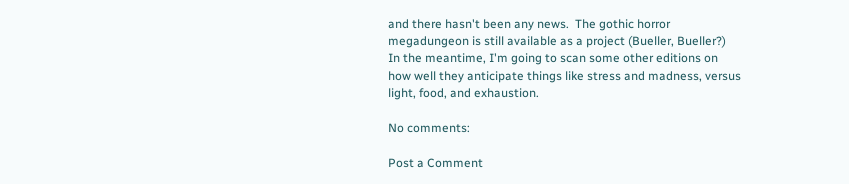and there hasn't been any news.  The gothic horror megadungeon is still available as a project (Bueller, Bueller?)  In the meantime, I'm going to scan some other editions on how well they anticipate things like stress and madness, versus light, food, and exhaustion.

No comments:

Post a Comment